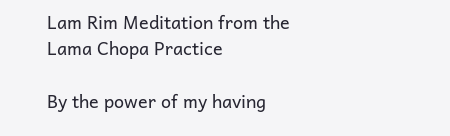Lam Rim Meditation from the Lama Chopa Practice

By the power of my having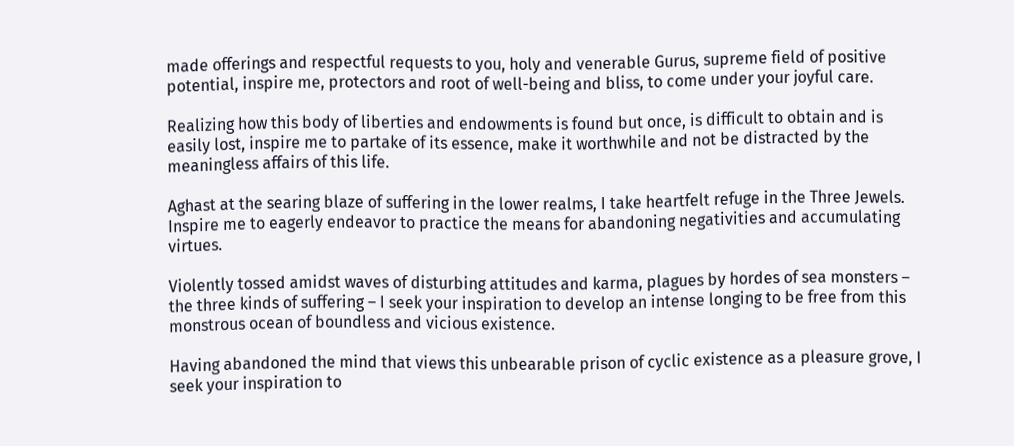made offerings and respectful requests to you, holy and venerable Gurus, supreme field of positive potential, inspire me, protectors and root of well-being and bliss, to come under your joyful care.

Realizing how this body of liberties and endowments is found but once, is difficult to obtain and is easily lost, inspire me to partake of its essence, make it worthwhile and not be distracted by the meaningless affairs of this life.

Aghast at the searing blaze of suffering in the lower realms, I take heartfelt refuge in the Three Jewels. Inspire me to eagerly endeavor to practice the means for abandoning negativities and accumulating virtues.

Violently tossed amidst waves of disturbing attitudes and karma, plagues by hordes of sea monsters – the three kinds of suffering – I seek your inspiration to develop an intense longing to be free from this monstrous ocean of boundless and vicious existence.

Having abandoned the mind that views this unbearable prison of cyclic existence as a pleasure grove, I seek your inspiration to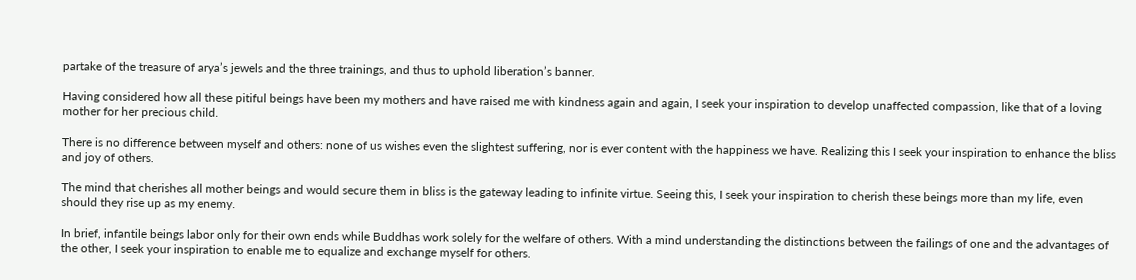partake of the treasure of arya’s jewels and the three trainings, and thus to uphold liberation’s banner.

Having considered how all these pitiful beings have been my mothers and have raised me with kindness again and again, I seek your inspiration to develop unaffected compassion, like that of a loving mother for her precious child.

There is no difference between myself and others: none of us wishes even the slightest suffering, nor is ever content with the happiness we have. Realizing this I seek your inspiration to enhance the bliss and joy of others.

The mind that cherishes all mother beings and would secure them in bliss is the gateway leading to infinite virtue. Seeing this, I seek your inspiration to cherish these beings more than my life, even should they rise up as my enemy.

In brief, infantile beings labor only for their own ends while Buddhas work solely for the welfare of others. With a mind understanding the distinctions between the failings of one and the advantages of the other, I seek your inspiration to enable me to equalize and exchange myself for others.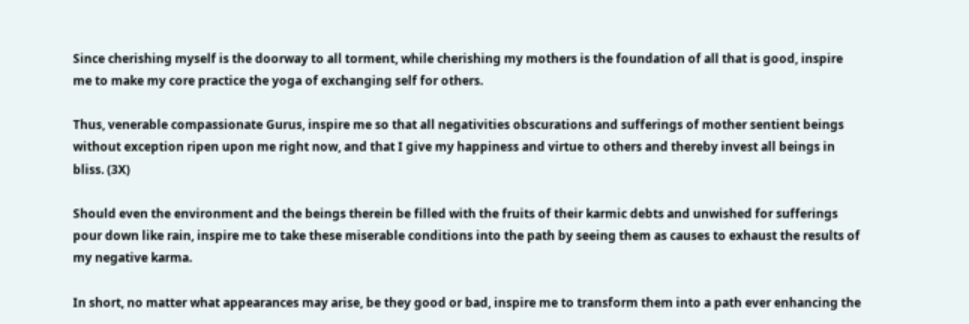Since cherishing myself is the doorway to all torment, while cherishing my mothers is the foundation of all that is good, inspire me to make my core practice the yoga of exchanging self for others.

Thus, venerable compassionate Gurus, inspire me so that all negativities obscurations and sufferings of mother sentient beings without exception ripen upon me right now, and that I give my happiness and virtue to others and thereby invest all beings in bliss. (3X)

Should even the environment and the beings therein be filled with the fruits of their karmic debts and unwished for sufferings pour down like rain, inspire me to take these miserable conditions into the path by seeing them as causes to exhaust the results of my negative karma.

In short, no matter what appearances may arise, be they good or bad, inspire me to transform them into a path ever enhancing the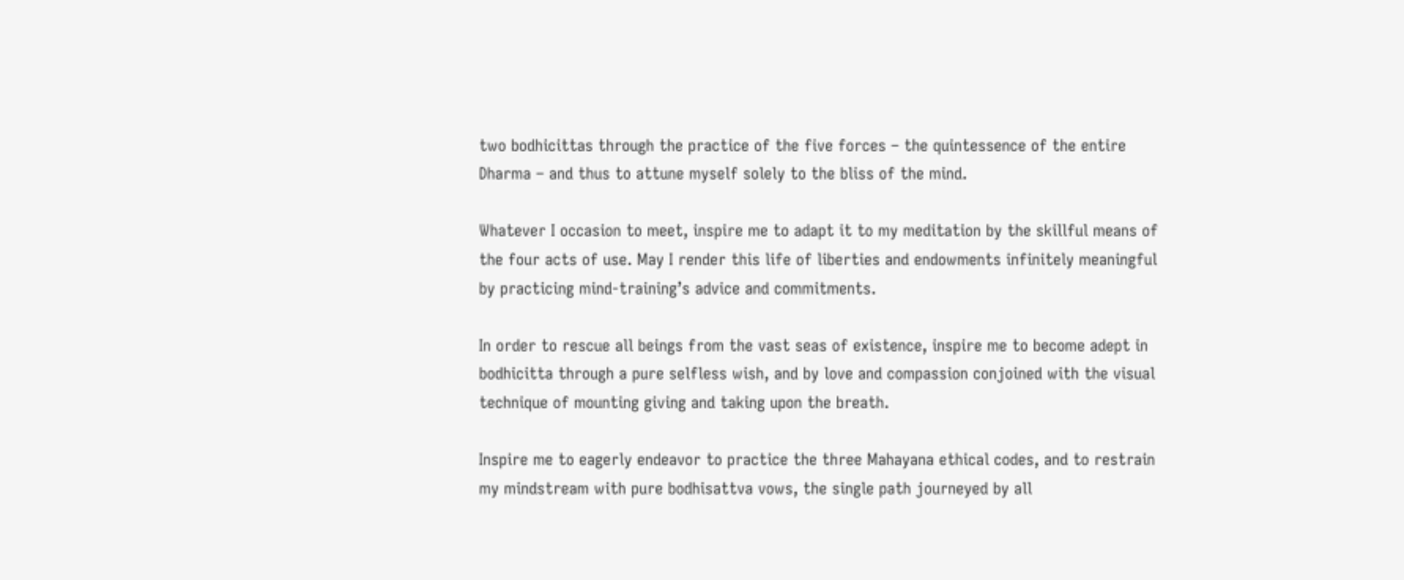two bodhicittas through the practice of the five forces – the quintessence of the entire Dharma – and thus to attune myself solely to the bliss of the mind.

Whatever I occasion to meet, inspire me to adapt it to my meditation by the skillful means of the four acts of use. May I render this life of liberties and endowments infinitely meaningful by practicing mind-training’s advice and commitments.

In order to rescue all beings from the vast seas of existence, inspire me to become adept in bodhicitta through a pure selfless wish, and by love and compassion conjoined with the visual technique of mounting giving and taking upon the breath.

Inspire me to eagerly endeavor to practice the three Mahayana ethical codes, and to restrain my mindstream with pure bodhisattva vows, the single path journeyed by all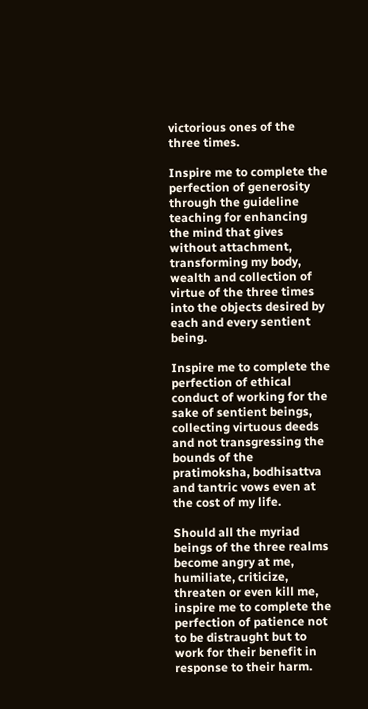victorious ones of the three times.

Inspire me to complete the perfection of generosity through the guideline teaching for enhancing the mind that gives without attachment, transforming my body, wealth and collection of virtue of the three times into the objects desired by each and every sentient being.

Inspire me to complete the perfection of ethical conduct of working for the sake of sentient beings, collecting virtuous deeds and not transgressing the bounds of the pratimoksha, bodhisattva and tantric vows even at the cost of my life.

Should all the myriad beings of the three realms become angry at me, humiliate, criticize, threaten or even kill me, inspire me to complete the perfection of patience not to be distraught but to work for their benefit in response to their harm.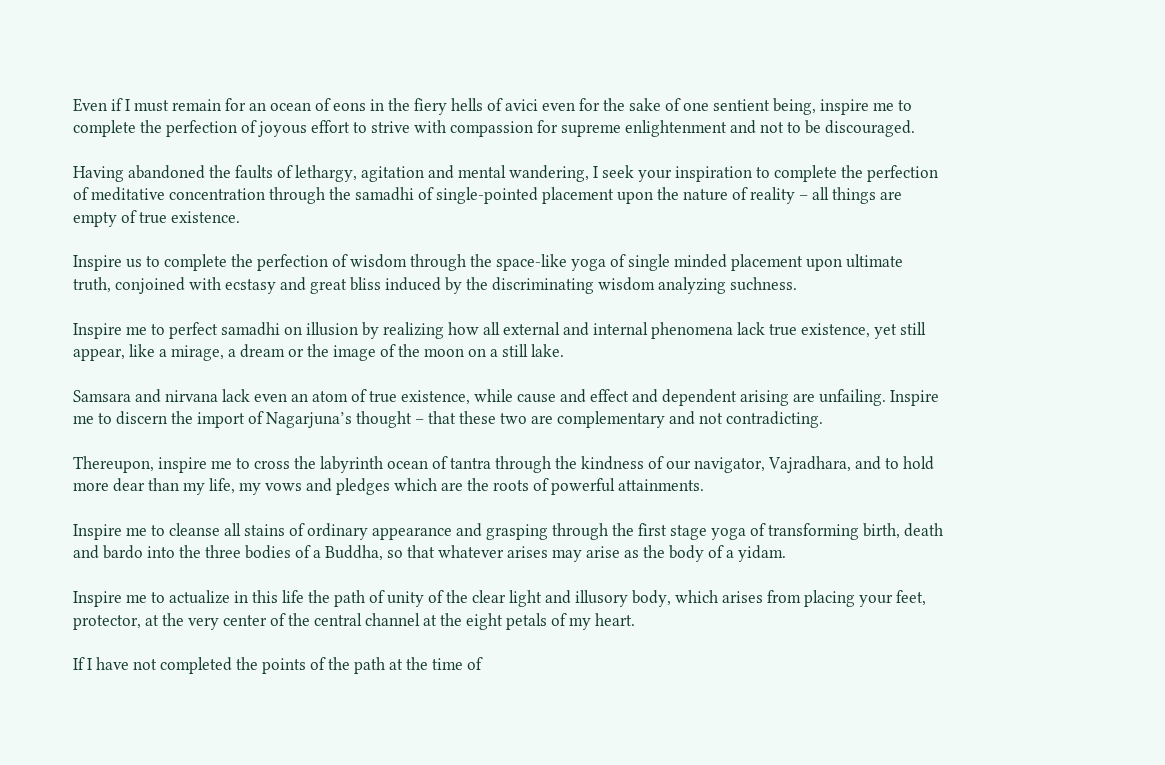Even if I must remain for an ocean of eons in the fiery hells of avici even for the sake of one sentient being, inspire me to complete the perfection of joyous effort to strive with compassion for supreme enlightenment and not to be discouraged.

Having abandoned the faults of lethargy, agitation and mental wandering, I seek your inspiration to complete the perfection of meditative concentration through the samadhi of single-pointed placement upon the nature of reality – all things are empty of true existence.

Inspire us to complete the perfection of wisdom through the space-like yoga of single minded placement upon ultimate truth, conjoined with ecstasy and great bliss induced by the discriminating wisdom analyzing suchness.

Inspire me to perfect samadhi on illusion by realizing how all external and internal phenomena lack true existence, yet still appear, like a mirage, a dream or the image of the moon on a still lake.

Samsara and nirvana lack even an atom of true existence, while cause and effect and dependent arising are unfailing. Inspire me to discern the import of Nagarjuna’s thought – that these two are complementary and not contradicting.

Thereupon, inspire me to cross the labyrinth ocean of tantra through the kindness of our navigator, Vajradhara, and to hold more dear than my life, my vows and pledges which are the roots of powerful attainments.

Inspire me to cleanse all stains of ordinary appearance and grasping through the first stage yoga of transforming birth, death and bardo into the three bodies of a Buddha, so that whatever arises may arise as the body of a yidam.

Inspire me to actualize in this life the path of unity of the clear light and illusory body, which arises from placing your feet, protector, at the very center of the central channel at the eight petals of my heart.

If I have not completed the points of the path at the time of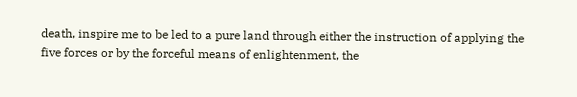death, inspire me to be led to a pure land through either the instruction of applying the five forces or by the forceful means of enlightenment, the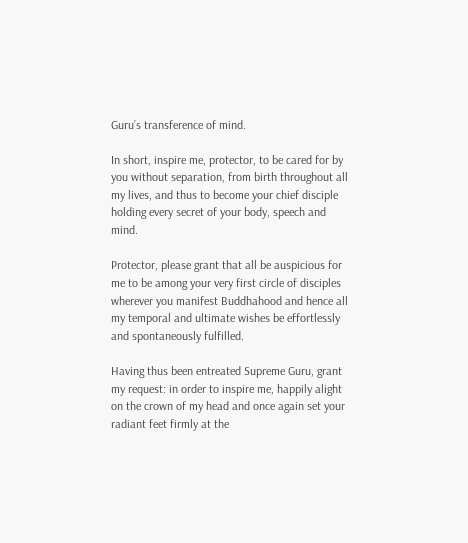Guru’s transference of mind.

In short, inspire me, protector, to be cared for by you without separation, from birth throughout all my lives, and thus to become your chief disciple holding every secret of your body, speech and mind.

Protector, please grant that all be auspicious for me to be among your very first circle of disciples wherever you manifest Buddhahood and hence all my temporal and ultimate wishes be effortlessly and spontaneously fulfilled.

Having thus been entreated Supreme Guru, grant my request: in order to inspire me, happily alight on the crown of my head and once again set your radiant feet firmly at the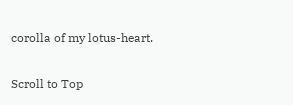corolla of my lotus-heart.


Scroll to Top